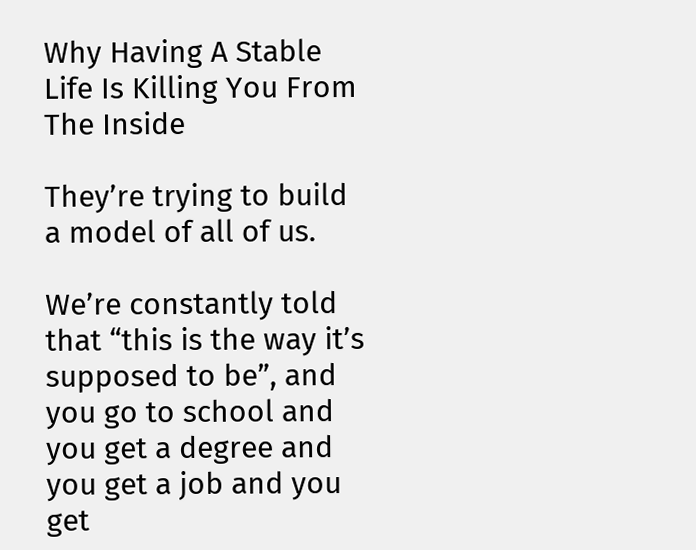Why Having A Stable Life Is Killing You From The Inside

They’re trying to build a model of all of us.

We’re constantly told that “this is the way it’s supposed to be”, and you go to school and you get a degree and you get a job and you get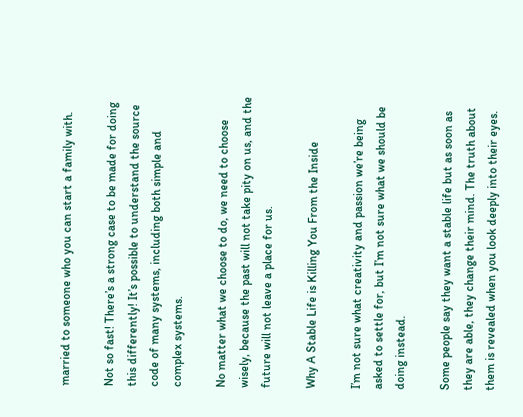married to someone who you can start a family with.

Not so fast! There’s a strong case to be made for doing this differently! It’s possible to understand the source code of many systems, including both simple and complex systems.

No matter what we choose to do, we need to choose wisely, because the past will not take pity on us, and the future will not leave a place for us.

Why A Stable Life is Killing You From the Inside

I’m not sure what creativity and passion we’re being asked to settle for, but I’m not sure what we should be doing instead.

Some people say they want a stable life but as soon as they are able, they change their mind. The truth about them is revealed when you look deeply into their eyes.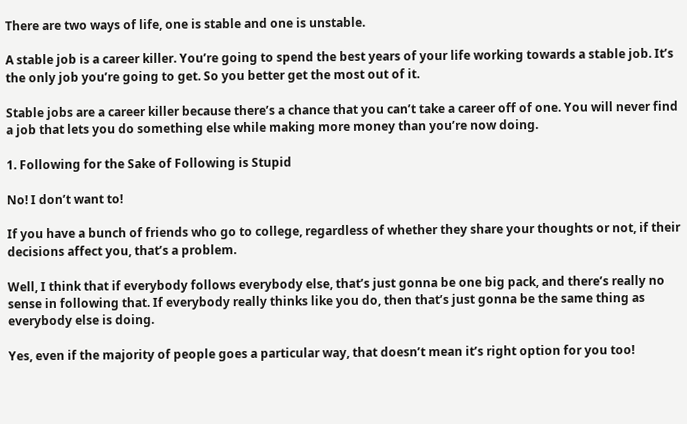There are two ways of life, one is stable and one is unstable.

A stable job is a career killer. You’re going to spend the best years of your life working towards a stable job. It’s the only job you’re going to get. So you better get the most out of it.

Stable jobs are a career killer because there’s a chance that you can’t take a career off of one. You will never find a job that lets you do something else while making more money than you’re now doing.

1. Following for the Sake of Following is Stupid

No! I don’t want to!

If you have a bunch of friends who go to college, regardless of whether they share your thoughts or not, if their decisions affect you, that’s a problem.

Well, I think that if everybody follows everybody else, that’s just gonna be one big pack, and there’s really no sense in following that. If everybody really thinks like you do, then that’s just gonna be the same thing as everybody else is doing.

Yes, even if the majority of people goes a particular way, that doesn’t mean it’s right option for you too!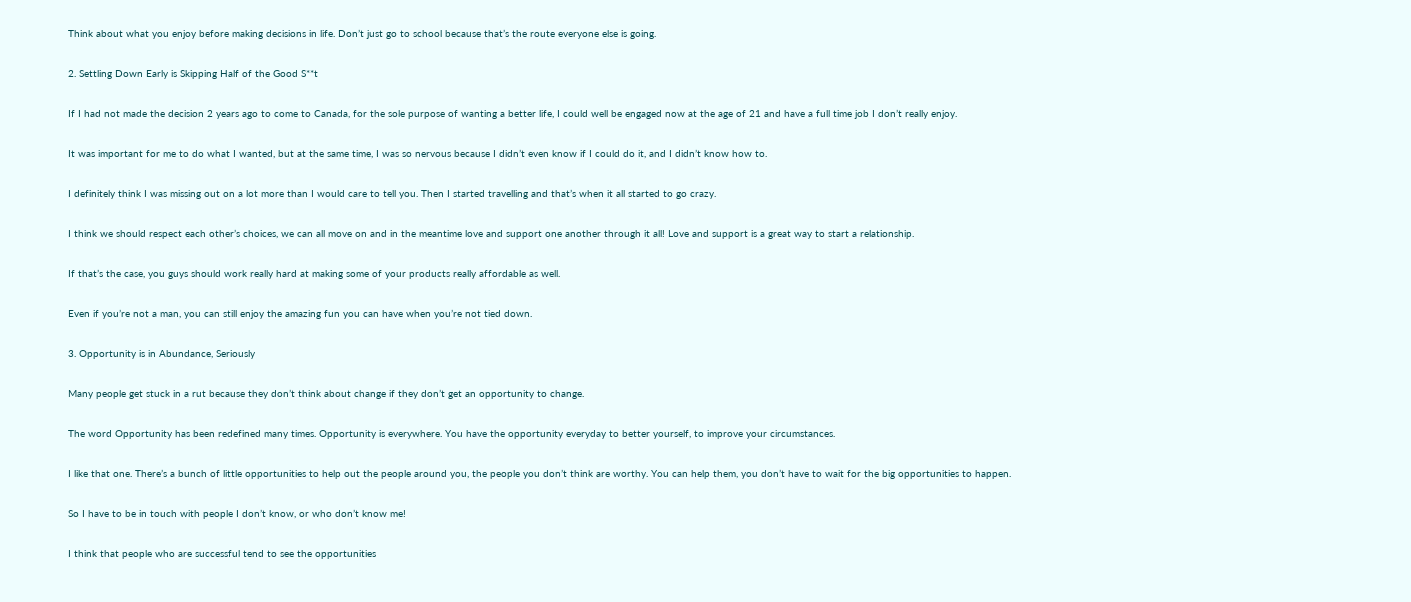Think about what you enjoy before making decisions in life. Don’t just go to school because that’s the route everyone else is going.

2. Settling Down Early is Skipping Half of the Good S**t

If I had not made the decision 2 years ago to come to Canada, for the sole purpose of wanting a better life, I could well be engaged now at the age of 21 and have a full time job I don’t really enjoy.

It was important for me to do what I wanted, but at the same time, I was so nervous because I didn’t even know if I could do it, and I didn’t know how to.

I definitely think I was missing out on a lot more than I would care to tell you. Then I started travelling and that’s when it all started to go crazy.

I think we should respect each other’s choices, we can all move on and in the meantime love and support one another through it all! Love and support is a great way to start a relationship.

If that’s the case, you guys should work really hard at making some of your products really affordable as well.

Even if you’re not a man, you can still enjoy the amazing fun you can have when you’re not tied down.

3. Opportunity is in Abundance, Seriously

Many people get stuck in a rut because they don’t think about change if they don’t get an opportunity to change.

The word Opportunity has been redefined many times. Opportunity is everywhere. You have the opportunity everyday to better yourself, to improve your circumstances.

I like that one. There’s a bunch of little opportunities to help out the people around you, the people you don’t think are worthy. You can help them, you don’t have to wait for the big opportunities to happen.

So I have to be in touch with people I don’t know, or who don’t know me!

I think that people who are successful tend to see the opportunities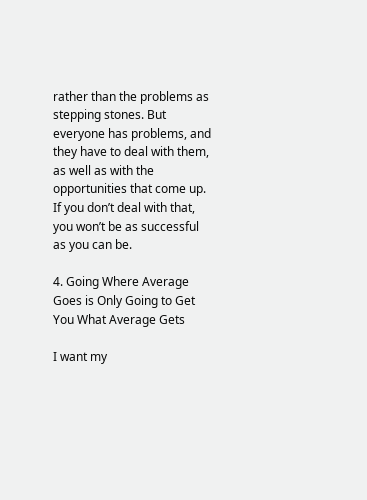rather than the problems as stepping stones. But everyone has problems, and they have to deal with them, as well as with the opportunities that come up. If you don’t deal with that, you won’t be as successful as you can be.

4. Going Where Average Goes is Only Going to Get You What Average Gets

I want my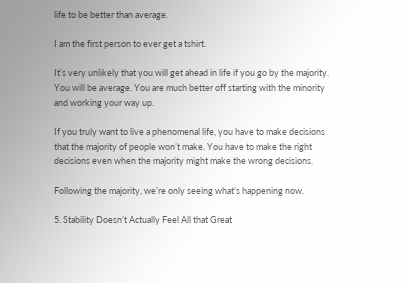life to be better than average.

I am the first person to ever get a tshirt.

It’s very unlikely that you will get ahead in life if you go by the majority. You will be average. You are much better off starting with the minority and working your way up.

If you truly want to live a phenomenal life, you have to make decisions that the majority of people won’t make. You have to make the right decisions even when the majority might make the wrong decisions.

Following the majority, we’re only seeing what’s happening now.

5. Stability Doesn’t Actually Feel All that Great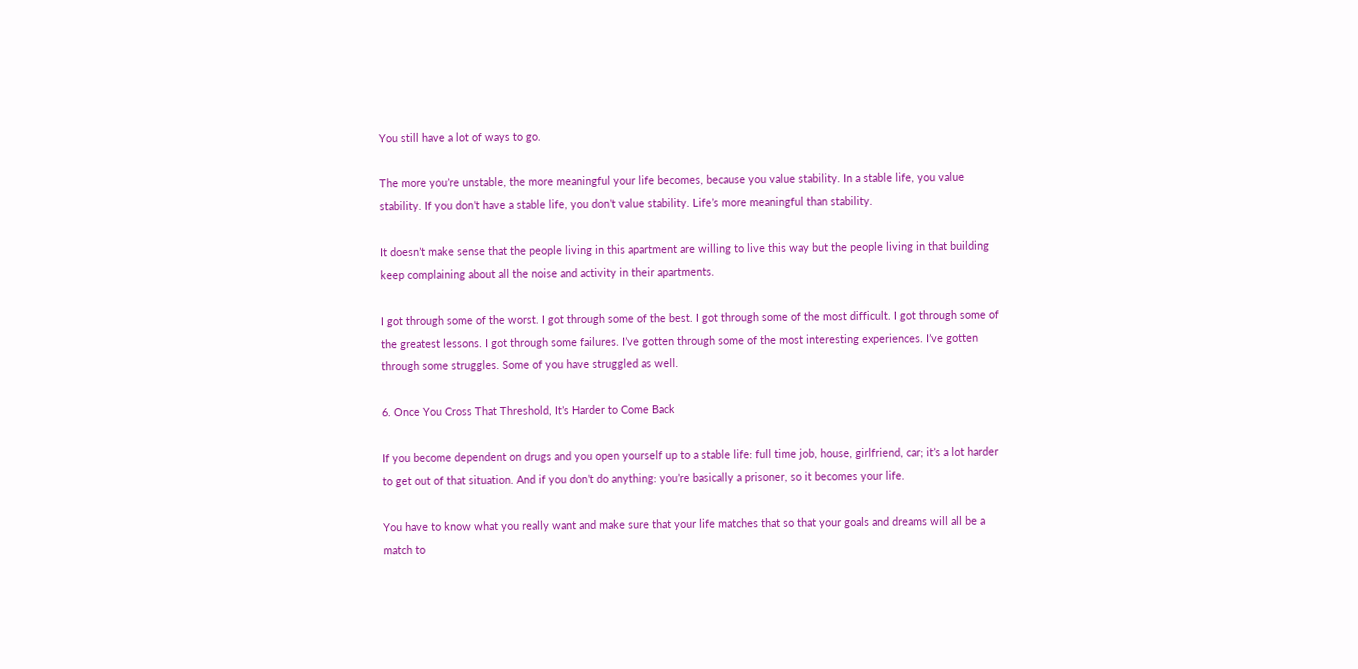You still have a lot of ways to go.

The more you’re unstable, the more meaningful your life becomes, because you value stability. In a stable life, you value stability. If you don’t have a stable life, you don’t value stability. Life’s more meaningful than stability.

It doesn’t make sense that the people living in this apartment are willing to live this way but the people living in that building keep complaining about all the noise and activity in their apartments.

I got through some of the worst. I got through some of the best. I got through some of the most difficult. I got through some of the greatest lessons. I got through some failures. I’ve gotten through some of the most interesting experiences. I’ve gotten through some struggles. Some of you have struggled as well.

6. Once You Cross That Threshold, It’s Harder to Come Back

If you become dependent on drugs and you open yourself up to a stable life: full time job, house, girlfriend, car; it’s a lot harder to get out of that situation. And if you don’t do anything: you’re basically a prisoner, so it becomes your life.

You have to know what you really want and make sure that your life matches that so that your goals and dreams will all be a match to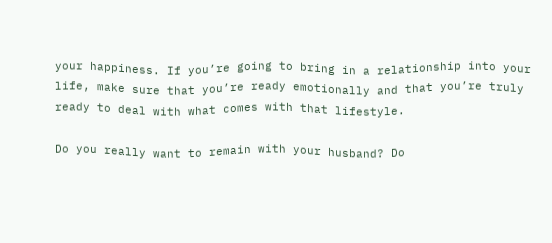your happiness. If you’re going to bring in a relationship into your life, make sure that you’re ready emotionally and that you’re truly ready to deal with what comes with that lifestyle.

Do you really want to remain with your husband? Do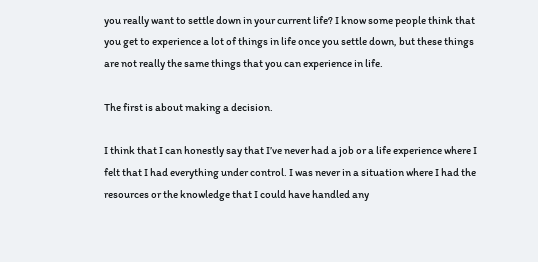you really want to settle down in your current life? I know some people think that you get to experience a lot of things in life once you settle down, but these things are not really the same things that you can experience in life.

The first is about making a decision.

I think that I can honestly say that I’ve never had a job or a life experience where I felt that I had everything under control. I was never in a situation where I had the resources or the knowledge that I could have handled any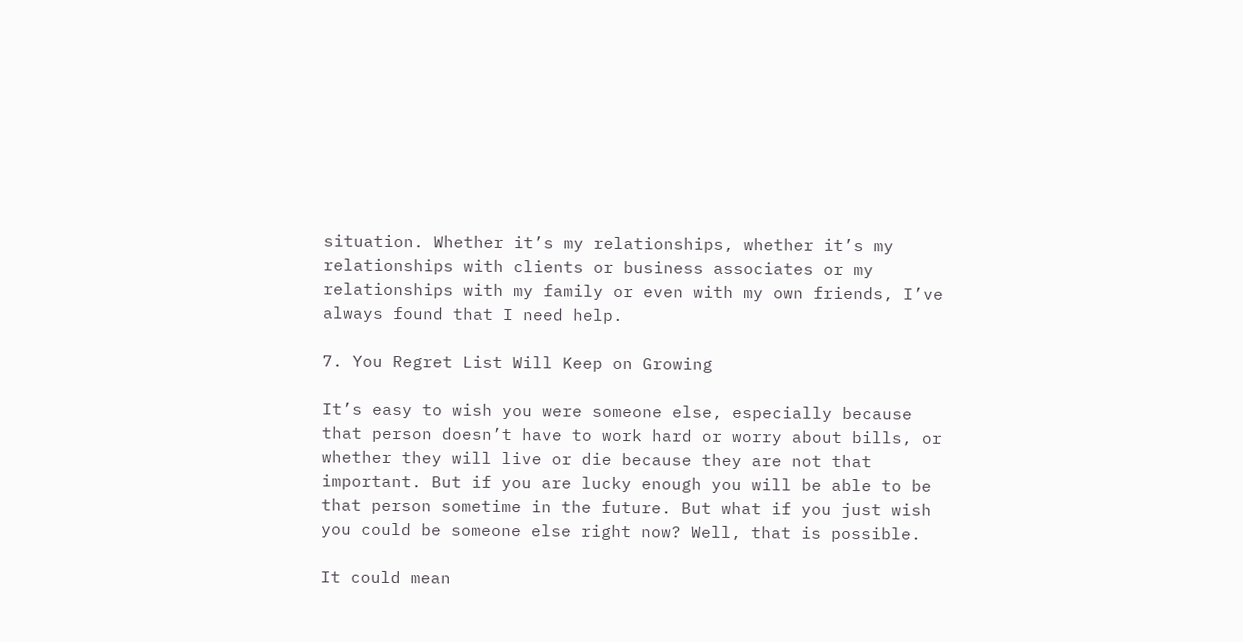situation. Whether it’s my relationships, whether it’s my relationships with clients or business associates or my relationships with my family or even with my own friends, I’ve always found that I need help.

7. You Regret List Will Keep on Growing

It’s easy to wish you were someone else, especially because that person doesn’t have to work hard or worry about bills, or whether they will live or die because they are not that important. But if you are lucky enough you will be able to be that person sometime in the future. But what if you just wish you could be someone else right now? Well, that is possible.

It could mean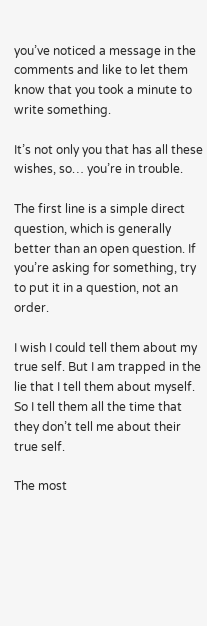you’ve noticed a message in the comments and like to let them know that you took a minute to write something.

It’s not only you that has all these wishes, so… you’re in trouble.

The first line is a simple direct question, which is generally better than an open question. If you’re asking for something, try to put it in a question, not an order.

I wish I could tell them about my true self. But I am trapped in the lie that I tell them about myself. So I tell them all the time that they don’t tell me about their true self.

The most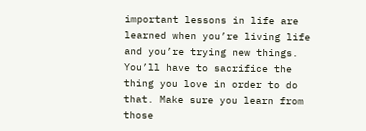important lessons in life are learned when you’re living life and you’re trying new things. You’ll have to sacrifice the thing you love in order to do that. Make sure you learn from those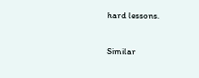hard lessons.

Similar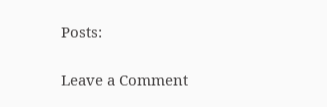Posts:

Leave a Comment